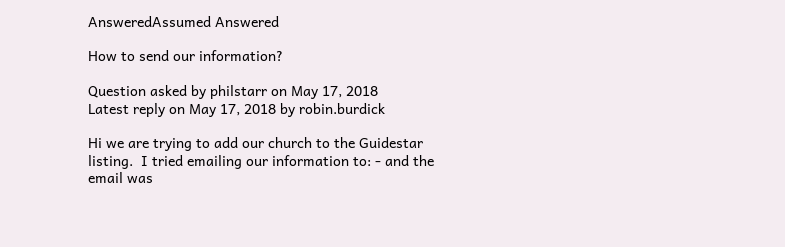AnsweredAssumed Answered

How to send our information?

Question asked by philstarr on May 17, 2018
Latest reply on May 17, 2018 by robin.burdick

Hi we are trying to add our church to the Guidestar listing.  I tried emailing our information to: - and the email was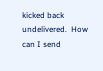kicked back undelivered.  How can I send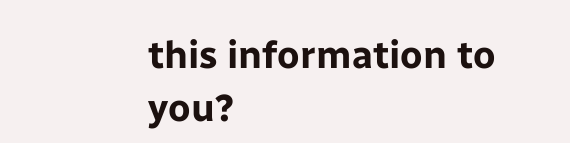this information to you?